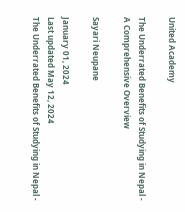United Academy

The Underrated Benefits of Studying in Nepal - A Comprehensive Overview

Sayari Neupane

January 01, 2024
Last updated May 12, 2024
The Underrated Benefits of Studying in Nepal -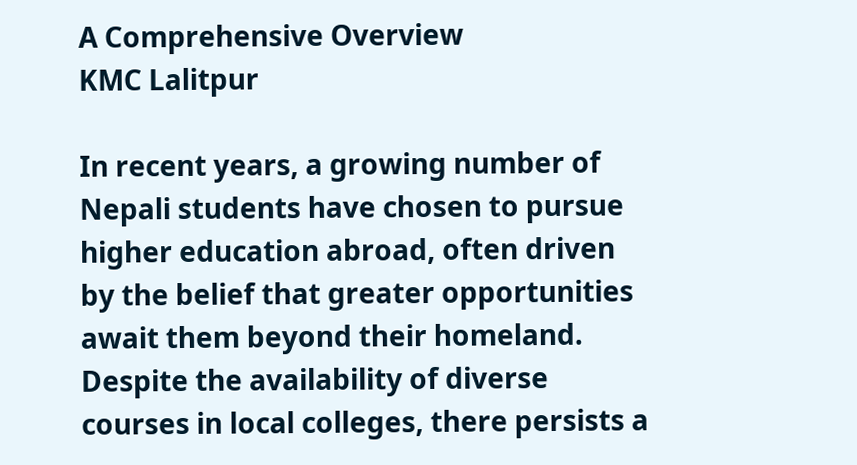A Comprehensive Overview
KMC Lalitpur

In recent years, a growing number of Nepali students have chosen to pursue higher education abroad, often driven by the belief that greater opportunities await them beyond their homeland. Despite the availability of diverse courses in local colleges, there persists a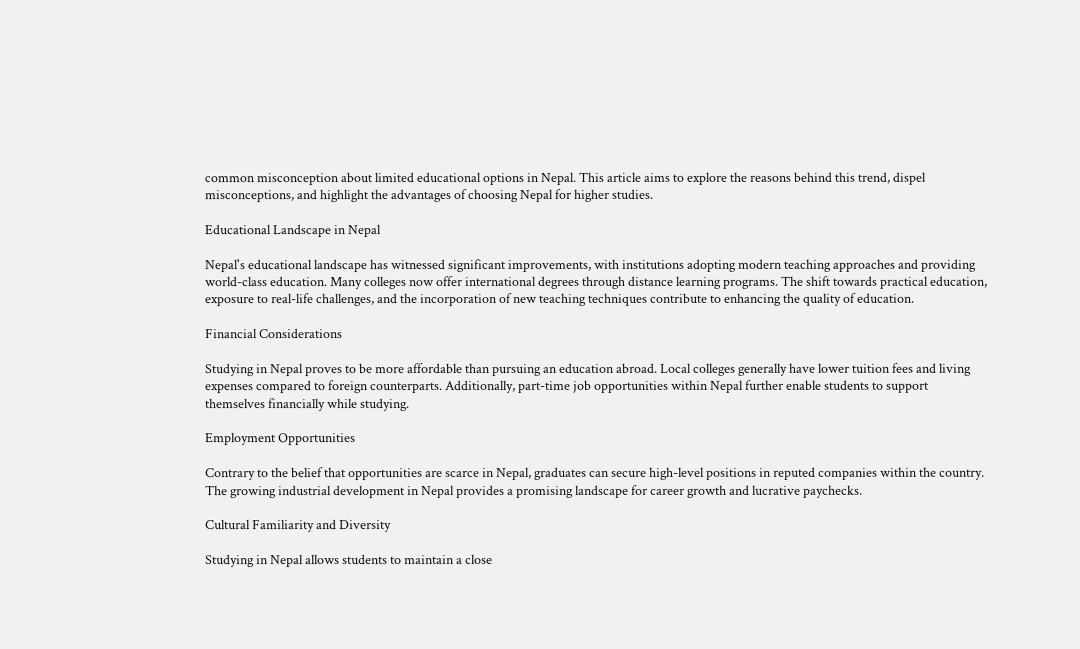common misconception about limited educational options in Nepal. This article aims to explore the reasons behind this trend, dispel misconceptions, and highlight the advantages of choosing Nepal for higher studies.

Educational Landscape in Nepal

Nepal's educational landscape has witnessed significant improvements, with institutions adopting modern teaching approaches and providing world-class education. Many colleges now offer international degrees through distance learning programs. The shift towards practical education, exposure to real-life challenges, and the incorporation of new teaching techniques contribute to enhancing the quality of education.

Financial Considerations

Studying in Nepal proves to be more affordable than pursuing an education abroad. Local colleges generally have lower tuition fees and living expenses compared to foreign counterparts. Additionally, part-time job opportunities within Nepal further enable students to support themselves financially while studying.

Employment Opportunities

Contrary to the belief that opportunities are scarce in Nepal, graduates can secure high-level positions in reputed companies within the country. The growing industrial development in Nepal provides a promising landscape for career growth and lucrative paychecks.

Cultural Familiarity and Diversity

Studying in Nepal allows students to maintain a close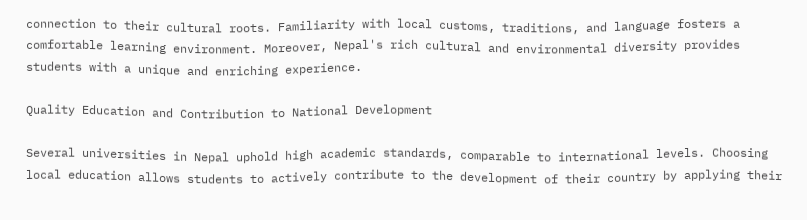connection to their cultural roots. Familiarity with local customs, traditions, and language fosters a comfortable learning environment. Moreover, Nepal's rich cultural and environmental diversity provides students with a unique and enriching experience.

Quality Education and Contribution to National Development

Several universities in Nepal uphold high academic standards, comparable to international levels. Choosing local education allows students to actively contribute to the development of their country by applying their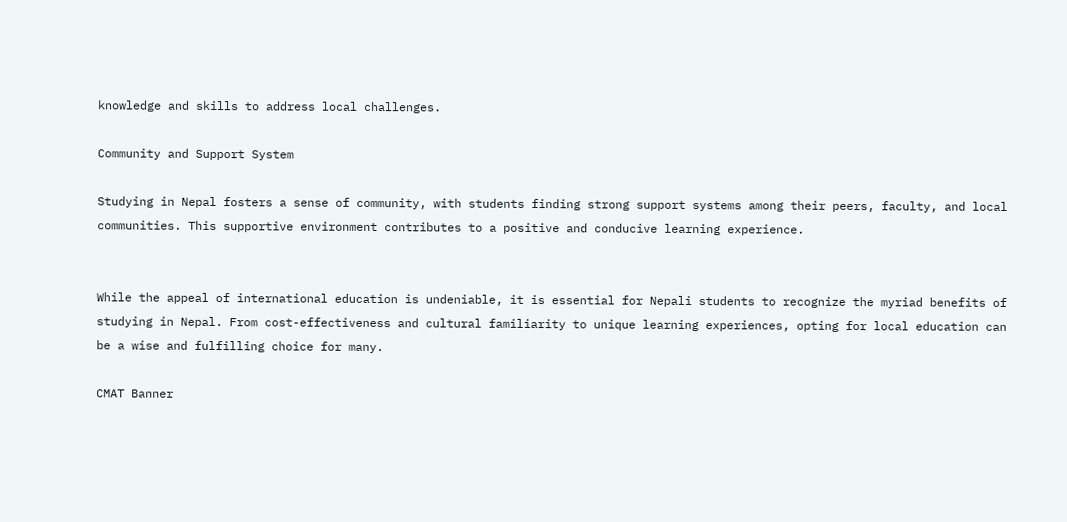knowledge and skills to address local challenges.

Community and Support System

Studying in Nepal fosters a sense of community, with students finding strong support systems among their peers, faculty, and local communities. This supportive environment contributes to a positive and conducive learning experience.


While the appeal of international education is undeniable, it is essential for Nepali students to recognize the myriad benefits of studying in Nepal. From cost-effectiveness and cultural familiarity to unique learning experiences, opting for local education can be a wise and fulfilling choice for many.

CMAT Banner